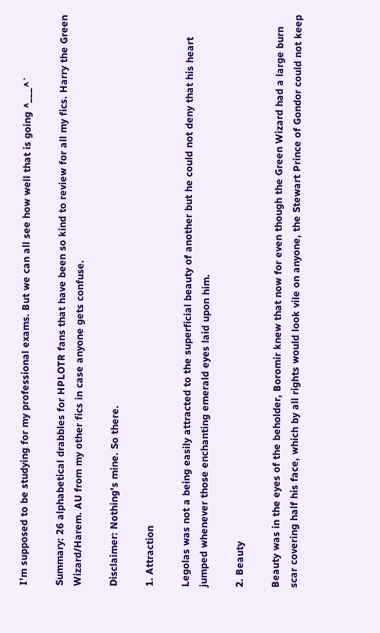I'm supposed to be studying for my professional exams. But we can all see how well that is going ^___^`

Summary: 26 alphabetical drabbles for HPLOTR fans that have been so kind to review for all my fics. Harry the Green Wizard/Harem. AU from my other fics in case anyone gets confuse.

Disclaimer: Nothing's mine. So there.

1. Attraction

Legolas was not a being easily attracted to the superficial beauty of another but he could not deny that his heart jumped whenever those enchanting emerald eyes laid upon him.

2. Beauty

Beauty was in the eyes of the beholder, Boromir knew that now for even though the Green Wizard had a large burn scar covering half his face, which by all rights would look vile on anyone, the Stewart Prince of Gondor could not keep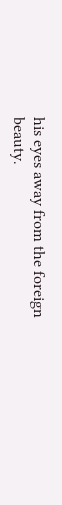his eyes away from the foreign beauty.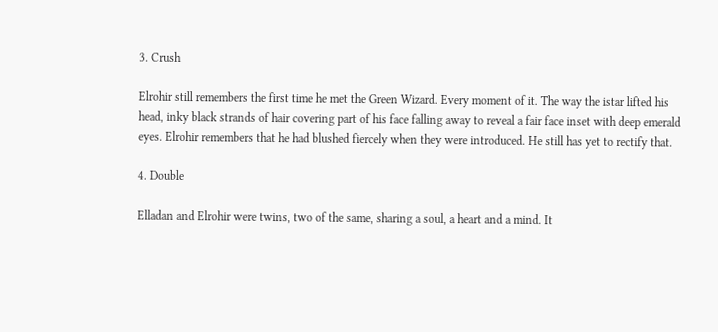3. Crush

Elrohir still remembers the first time he met the Green Wizard. Every moment of it. The way the istar lifted his head, inky black strands of hair covering part of his face falling away to reveal a fair face inset with deep emerald eyes. Elrohir remembers that he had blushed fiercely when they were introduced. He still has yet to rectify that.

4. Double

Elladan and Elrohir were twins, two of the same, sharing a soul, a heart and a mind. It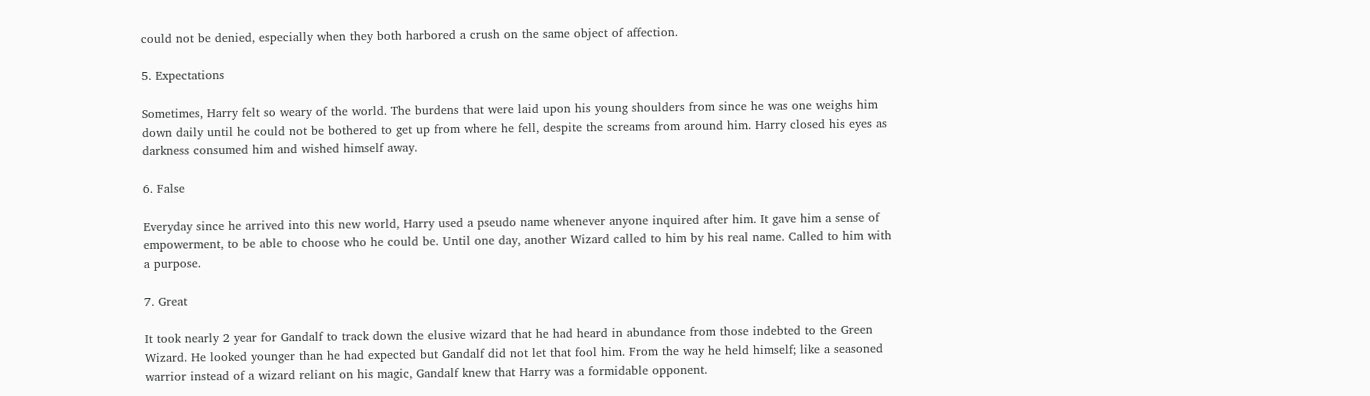could not be denied, especially when they both harbored a crush on the same object of affection.

5. Expectations

Sometimes, Harry felt so weary of the world. The burdens that were laid upon his young shoulders from since he was one weighs him down daily until he could not be bothered to get up from where he fell, despite the screams from around him. Harry closed his eyes as darkness consumed him and wished himself away.

6. False

Everyday since he arrived into this new world, Harry used a pseudo name whenever anyone inquired after him. It gave him a sense of empowerment, to be able to choose who he could be. Until one day, another Wizard called to him by his real name. Called to him with a purpose.

7. Great

It took nearly 2 year for Gandalf to track down the elusive wizard that he had heard in abundance from those indebted to the Green Wizard. He looked younger than he had expected but Gandalf did not let that fool him. From the way he held himself; like a seasoned warrior instead of a wizard reliant on his magic, Gandalf knew that Harry was a formidable opponent.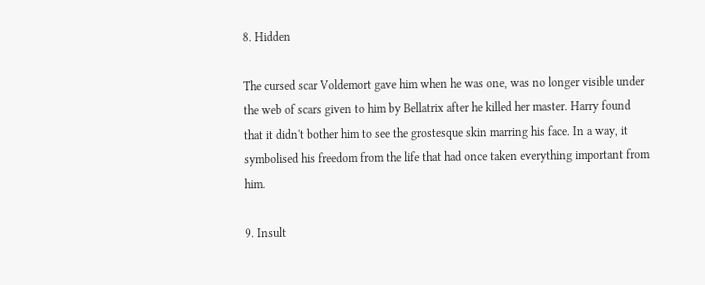8. Hidden

The cursed scar Voldemort gave him when he was one, was no longer visible under the web of scars given to him by Bellatrix after he killed her master. Harry found that it didn't bother him to see the grostesque skin marring his face. In a way, it symbolised his freedom from the life that had once taken everything important from him.

9. Insult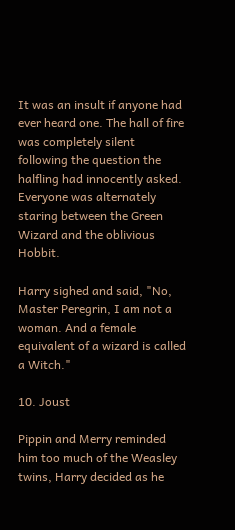It was an insult if anyone had ever heard one. The hall of fire was completely silent following the question the halfling had innocently asked. Everyone was alternately staring between the Green Wizard and the oblivious Hobbit.

Harry sighed and said, "No, Master Peregrin, I am not a woman. And a female equivalent of a wizard is called a Witch."

10. Joust

Pippin and Merry reminded him too much of the Weasley twins, Harry decided as he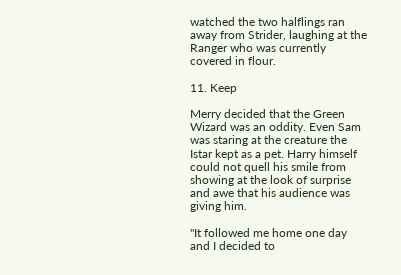watched the two halflings ran away from Strider, laughing at the Ranger who was currently covered in flour.

11. Keep

Merry decided that the Green Wizard was an oddity. Even Sam was staring at the creature the Istar kept as a pet. Harry himself could not quell his smile from showing at the look of surprise and awe that his audience was giving him.

"It followed me home one day and I decided to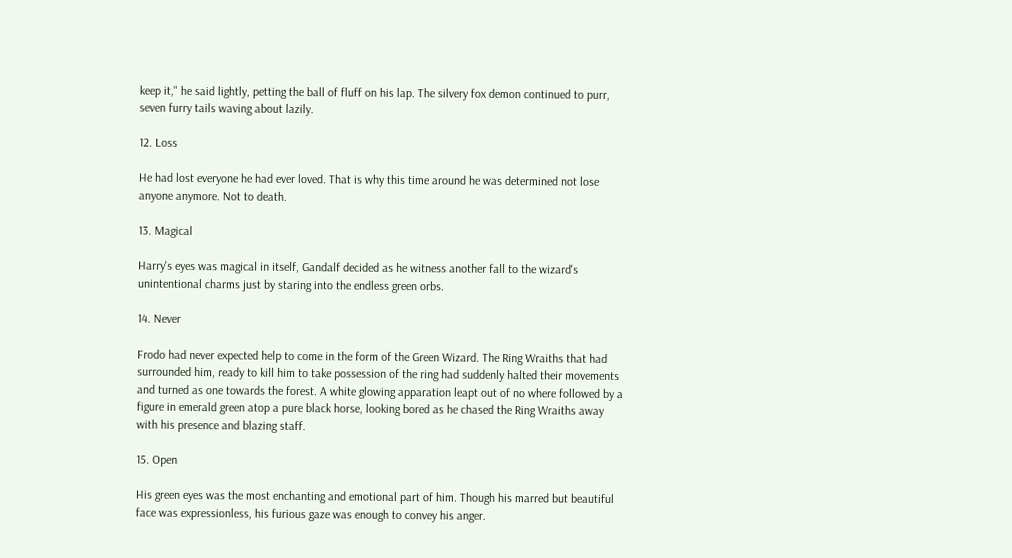keep it," he said lightly, petting the ball of fluff on his lap. The silvery fox demon continued to purr, seven furry tails waving about lazily.

12. Loss

He had lost everyone he had ever loved. That is why this time around he was determined not lose anyone anymore. Not to death.

13. Magical

Harry's eyes was magical in itself, Gandalf decided as he witness another fall to the wizard's unintentional charms just by staring into the endless green orbs.

14. Never

Frodo had never expected help to come in the form of the Green Wizard. The Ring Wraiths that had surrounded him, ready to kill him to take possession of the ring had suddenly halted their movements and turned as one towards the forest. A white glowing apparation leapt out of no where followed by a figure in emerald green atop a pure black horse, looking bored as he chased the Ring Wraiths away with his presence and blazing staff.

15. Open

His green eyes was the most enchanting and emotional part of him. Though his marred but beautiful face was expressionless, his furious gaze was enough to convey his anger.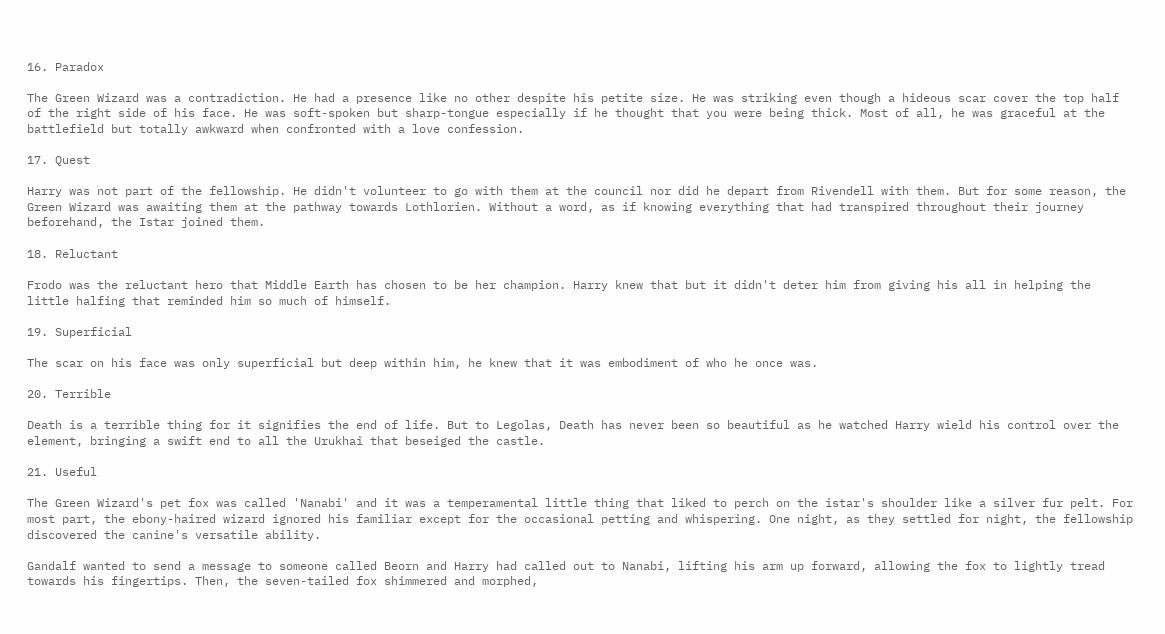16. Paradox

The Green Wizard was a contradiction. He had a presence like no other despite his petite size. He was striking even though a hideous scar cover the top half of the right side of his face. He was soft-spoken but sharp-tongue especially if he thought that you were being thick. Most of all, he was graceful at the battlefield but totally awkward when confronted with a love confession.

17. Quest

Harry was not part of the fellowship. He didn't volunteer to go with them at the council nor did he depart from Rivendell with them. But for some reason, the Green Wizard was awaiting them at the pathway towards Lothlorien. Without a word, as if knowing everything that had transpired throughout their journey beforehand, the Istar joined them.

18. Reluctant

Frodo was the reluctant hero that Middle Earth has chosen to be her champion. Harry knew that but it didn't deter him from giving his all in helping the little halfing that reminded him so much of himself.

19. Superficial

The scar on his face was only superficial but deep within him, he knew that it was embodiment of who he once was.

20. Terrible

Death is a terrible thing for it signifies the end of life. But to Legolas, Death has never been so beautiful as he watched Harry wield his control over the element, bringing a swift end to all the Urukhai that beseiged the castle.

21. Useful

The Green Wizard's pet fox was called 'Nanabi' and it was a temperamental little thing that liked to perch on the istar's shoulder like a silver fur pelt. For most part, the ebony-haired wizard ignored his familiar except for the occasional petting and whispering. One night, as they settled for night, the fellowship discovered the canine's versatile ability.

Gandalf wanted to send a message to someone called Beorn and Harry had called out to Nanabi, lifting his arm up forward, allowing the fox to lightly tread towards his fingertips. Then, the seven-tailed fox shimmered and morphed,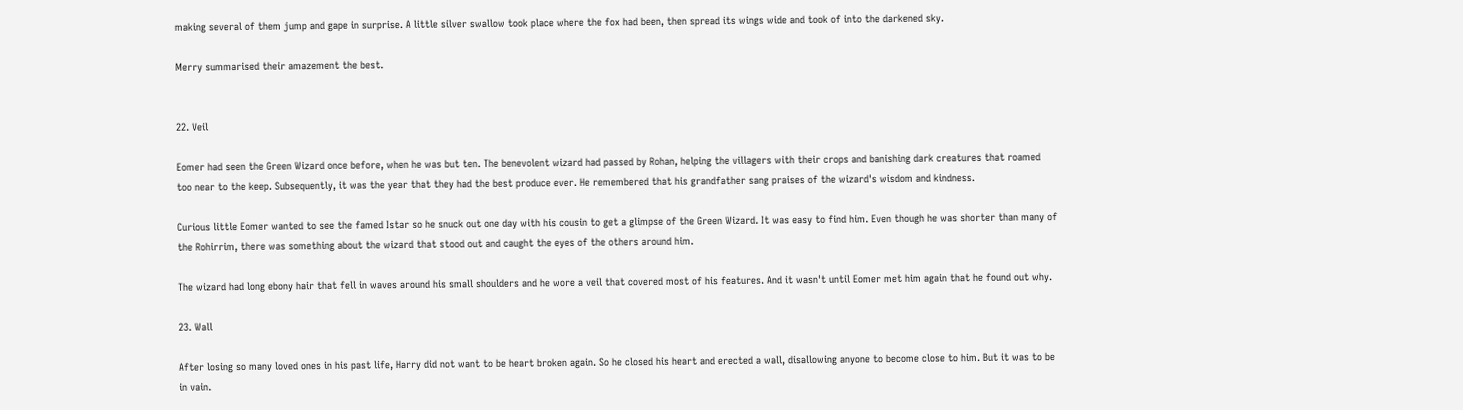making several of them jump and gape in surprise. A little silver swallow took place where the fox had been, then spread its wings wide and took of into the darkened sky.

Merry summarised their amazement the best.


22. Veil

Eomer had seen the Green Wizard once before, when he was but ten. The benevolent wizard had passed by Rohan, helping the villagers with their crops and banishing dark creatures that roamed too near to the keep. Subsequently, it was the year that they had the best produce ever. He remembered that his grandfather sang praises of the wizard's wisdom and kindness.

Curious little Eomer wanted to see the famed Istar so he snuck out one day with his cousin to get a glimpse of the Green Wizard. It was easy to find him. Even though he was shorter than many of the Rohirrim, there was something about the wizard that stood out and caught the eyes of the others around him.

The wizard had long ebony hair that fell in waves around his small shoulders and he wore a veil that covered most of his features. And it wasn't until Eomer met him again that he found out why.

23. Wall

After losing so many loved ones in his past life, Harry did not want to be heart broken again. So he closed his heart and erected a wall, disallowing anyone to become close to him. But it was to be in vain.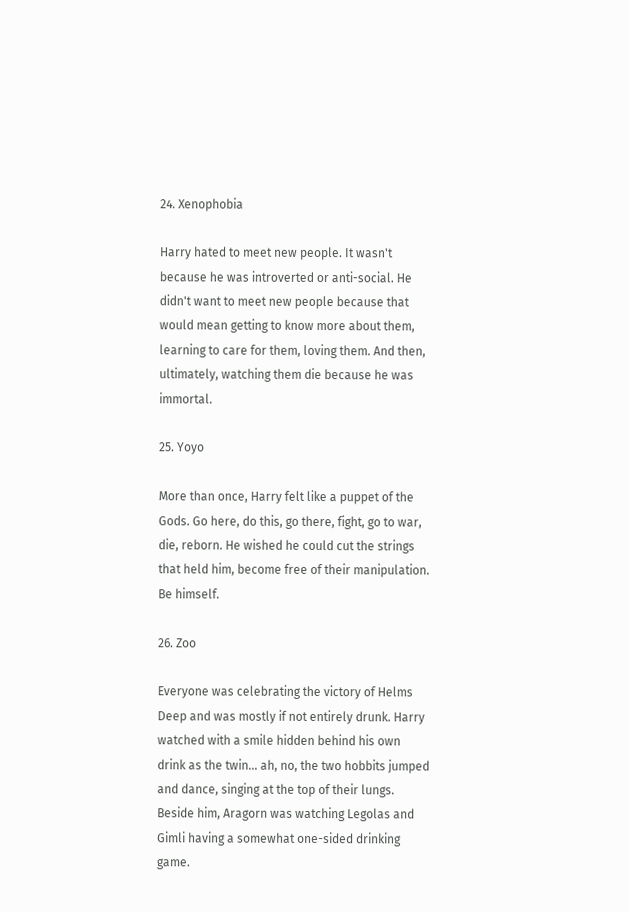24. Xenophobia

Harry hated to meet new people. It wasn't because he was introverted or anti-social. He didn't want to meet new people because that would mean getting to know more about them, learning to care for them, loving them. And then, ultimately, watching them die because he was immortal.

25. Yoyo

More than once, Harry felt like a puppet of the Gods. Go here, do this, go there, fight, go to war, die, reborn. He wished he could cut the strings that held him, become free of their manipulation. Be himself.

26. Zoo

Everyone was celebrating the victory of Helms Deep and was mostly if not entirely drunk. Harry watched with a smile hidden behind his own drink as the twin... ah, no, the two hobbits jumped and dance, singing at the top of their lungs. Beside him, Aragorn was watching Legolas and Gimli having a somewhat one-sided drinking game.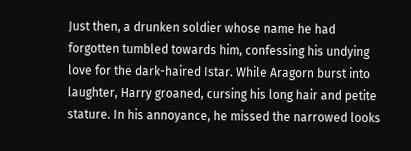Just then, a drunken soldier whose name he had forgotten tumbled towards him, confessing his undying love for the dark-haired Istar. While Aragorn burst into laughter, Harry groaned, cursing his long hair and petite stature. In his annoyance, he missed the narrowed looks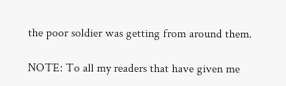the poor soldier was getting from around them.

NOTE: To all my readers that have given me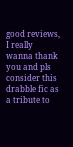good reviews, I really wanna thank you and pls consider this drabble fic as a tribute to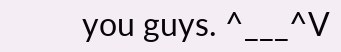you guys. ^___^V